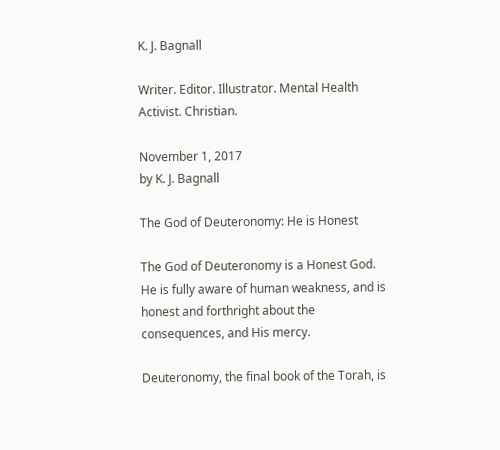K. J. Bagnall

Writer. Editor. Illustrator. Mental Health Activist. Christian.

November 1, 2017
by K. J. Bagnall

The God of Deuteronomy: He is Honest

The God of Deuteronomy is a Honest God. He is fully aware of human weakness, and is honest and forthright about the consequences, and His mercy.

Deuteronomy, the final book of the Torah, is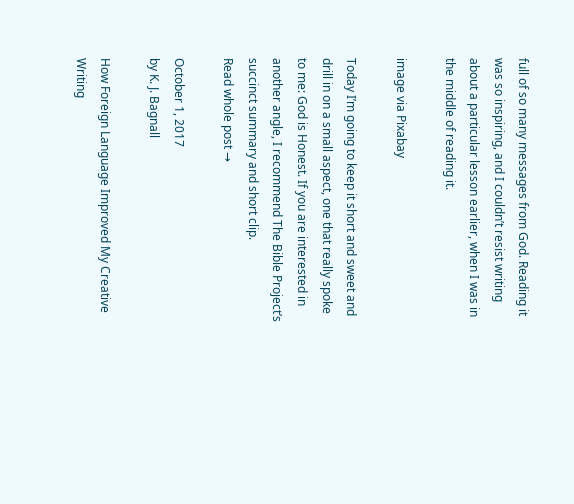full of so many messages from God. Reading it was so inspiring, and I couldn’t resist writing about a particular lesson earlier, when I was in the middle of reading it.

image via Pixabay

Today I’m going to keep it short and sweet and drill in on a small aspect, one that really spoke to me: God is Honest. If you are interested in another angle, I recommend The Bible Project’s succinct summary and short clip.
Read whole post →

October 1, 2017
by K. J. Bagnall

How Foreign Language Improved My Creative Writing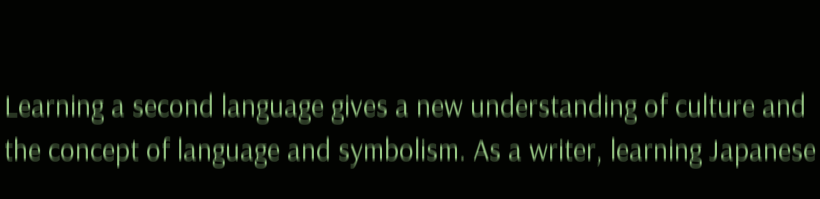Learning a second language gives a new understanding of culture and the concept of language and symbolism. As a writer, learning Japanese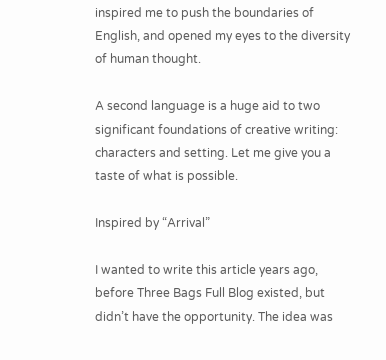inspired me to push the boundaries of English, and opened my eyes to the diversity of human thought.

A second language is a huge aid to two significant foundations of creative writing: characters and setting. Let me give you a taste of what is possible.

Inspired by “Arrival”

I wanted to write this article years ago, before Three Bags Full Blog existed, but didn’t have the opportunity. The idea was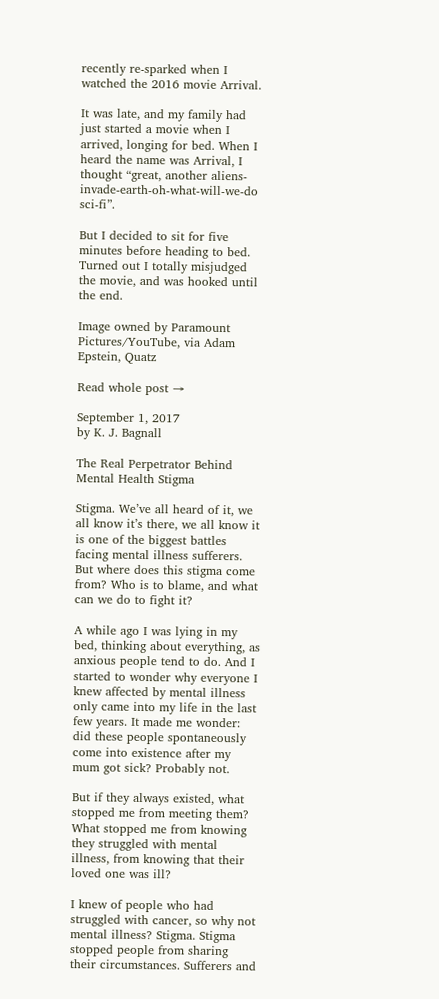recently re-sparked when I watched the 2016 movie Arrival.

It was late, and my family had just started a movie when I arrived, longing for bed. When I heard the name was Arrival, I thought “great, another aliens-invade-earth-oh-what-will-we-do sci-fi”.

But I decided to sit for five minutes before heading to bed. Turned out I totally misjudged the movie, and was hooked until the end.

Image owned by Paramount Pictures/YouTube, via Adam Epstein, Quatz

Read whole post →

September 1, 2017
by K. J. Bagnall

The Real Perpetrator Behind Mental Health Stigma

Stigma. We’ve all heard of it, we all know it’s there, we all know it is one of the biggest battles facing mental illness sufferers. But where does this stigma come from? Who is to blame, and what can we do to fight it?

A while ago I was lying in my bed, thinking about everything, as anxious people tend to do. And I started to wonder why everyone I knew affected by mental illness only came into my life in the last few years. It made me wonder: did these people spontaneously come into existence after my mum got sick? Probably not.

But if they always existed, what stopped me from meeting them? What stopped me from knowing they struggled with mental illness, from knowing that their loved one was ill?

I knew of people who had struggled with cancer, so why not mental illness? Stigma. Stigma stopped people from sharing their circumstances. Sufferers and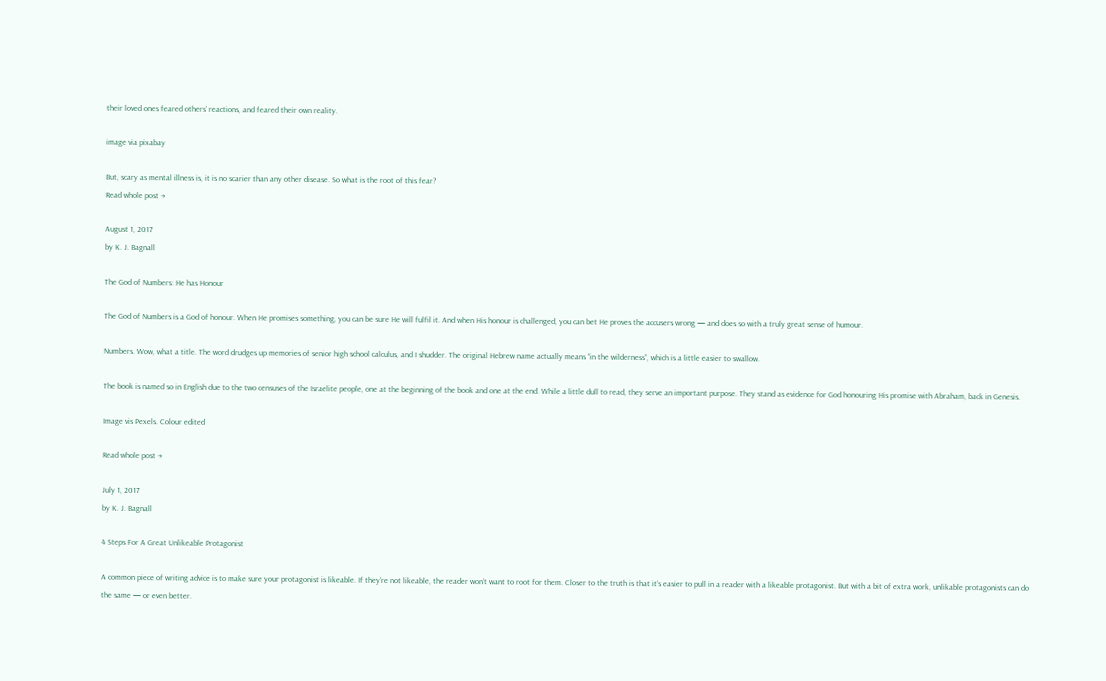their loved ones feared others’ reactions, and feared their own reality.

image via pixabay

But, scary as mental illness is, it is no scarier than any other disease. So what is the root of this fear?
Read whole post →

August 1, 2017
by K. J. Bagnall

The God of Numbers: He has Honour

The God of Numbers is a God of honour. When He promises something, you can be sure He will fulfil it. And when His honour is challenged, you can bet He proves the accusers wrong — and does so with a truly great sense of humour.

Numbers. Wow, what a title. The word drudges up memories of senior high school calculus, and I shudder. The original Hebrew name actually means “in the wilderness”, which is a little easier to swallow.

The book is named so in English due to the two censuses of the Israelite people, one at the beginning of the book and one at the end. While a little dull to read, they serve an important purpose. They stand as evidence for God honouring His promise with Abraham, back in Genesis.

Image vis Pexels. Colour edited

Read whole post →

July 1, 2017
by K. J. Bagnall

4 Steps For A Great Unlikeable Protagonist

A common piece of writing advice is to make sure your protagonist is likeable. If they’re not likeable, the reader won’t want to root for them. Closer to the truth is that it’s easier to pull in a reader with a likeable protagonist. But with a bit of extra work, unlikable protagonists can do the same — or even better.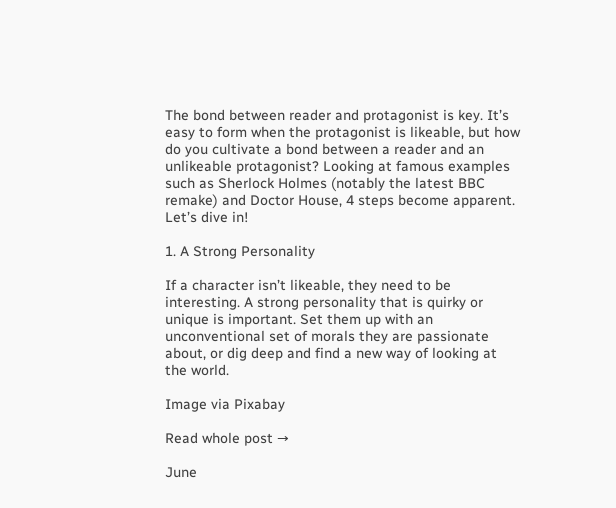The bond between reader and protagonist is key. It’s easy to form when the protagonist is likeable, but how do you cultivate a bond between a reader and an unlikeable protagonist? Looking at famous examples such as Sherlock Holmes (notably the latest BBC remake) and Doctor House, 4 steps become apparent. Let’s dive in!

1. A Strong Personality

If a character isn’t likeable, they need to be interesting. A strong personality that is quirky or unique is important. Set them up with an unconventional set of morals they are passionate about, or dig deep and find a new way of looking at the world.

Image via Pixabay

Read whole post →

June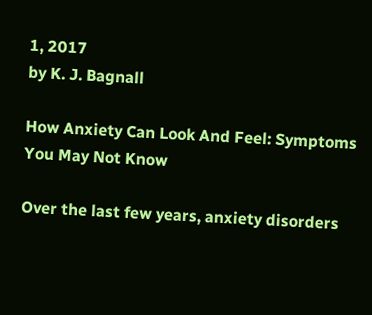1, 2017
by K. J. Bagnall

How Anxiety Can Look And Feel: Symptoms You May Not Know

Over the last few years, anxiety disorders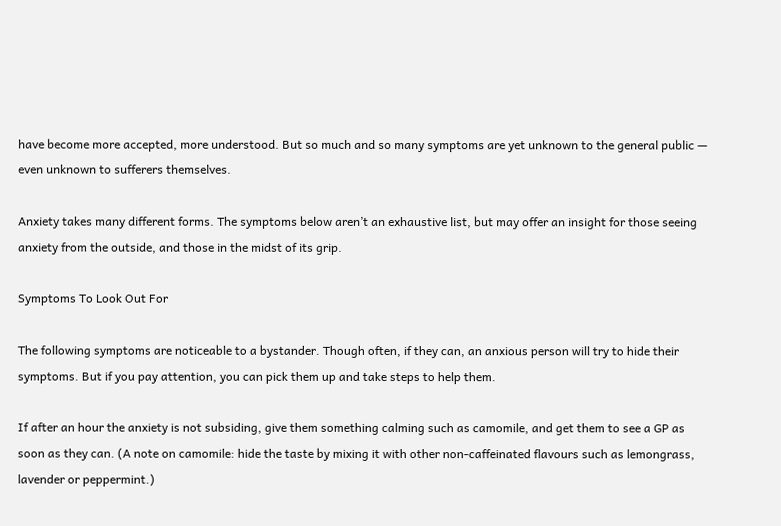have become more accepted, more understood. But so much and so many symptoms are yet unknown to the general public — even unknown to sufferers themselves.

Anxiety takes many different forms. The symptoms below aren’t an exhaustive list, but may offer an insight for those seeing anxiety from the outside, and those in the midst of its grip.

Symptoms To Look Out For

The following symptoms are noticeable to a bystander. Though often, if they can, an anxious person will try to hide their symptoms. But if you pay attention, you can pick them up and take steps to help them.

If after an hour the anxiety is not subsiding, give them something calming such as camomile, and get them to see a GP as soon as they can. (A note on camomile: hide the taste by mixing it with other non-caffeinated flavours such as lemongrass, lavender or peppermint.)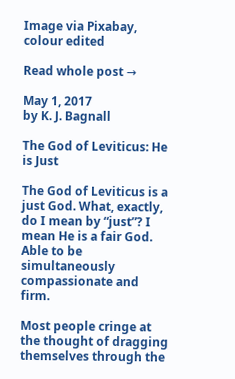Image via Pixabay, colour edited

Read whole post →

May 1, 2017
by K. J. Bagnall

The God of Leviticus: He is Just

The God of Leviticus is a just God. What, exactly, do I mean by “just”? I mean He is a fair God. Able to be simultaneously compassionate and firm.

Most people cringe at the thought of dragging themselves through the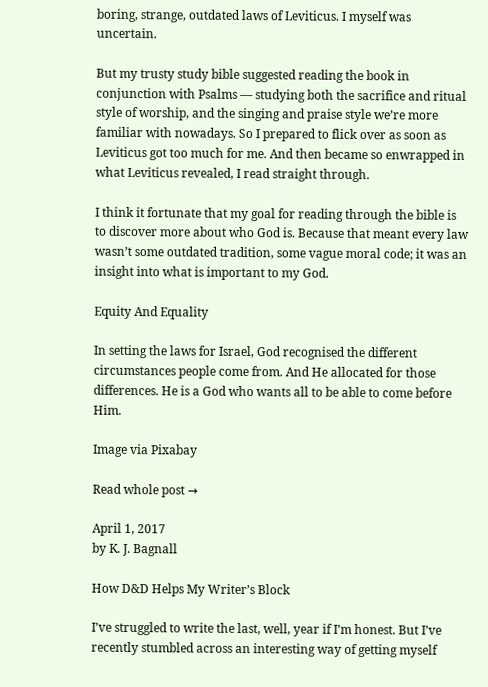boring, strange, outdated laws of Leviticus. I myself was uncertain.

But my trusty study bible suggested reading the book in conjunction with Psalms — studying both the sacrifice and ritual style of worship, and the singing and praise style we’re more familiar with nowadays. So I prepared to flick over as soon as Leviticus got too much for me. And then became so enwrapped in what Leviticus revealed, I read straight through.

I think it fortunate that my goal for reading through the bible is to discover more about who God is. Because that meant every law wasn’t some outdated tradition, some vague moral code; it was an insight into what is important to my God.

Equity And Equality

In setting the laws for Israel, God recognised the different circumstances people come from. And He allocated for those differences. He is a God who wants all to be able to come before Him.

Image via Pixabay

Read whole post →

April 1, 2017
by K. J. Bagnall

How D&D Helps My Writer’s Block

I’ve struggled to write the last, well, year if I’m honest. But I’ve recently stumbled across an interesting way of getting myself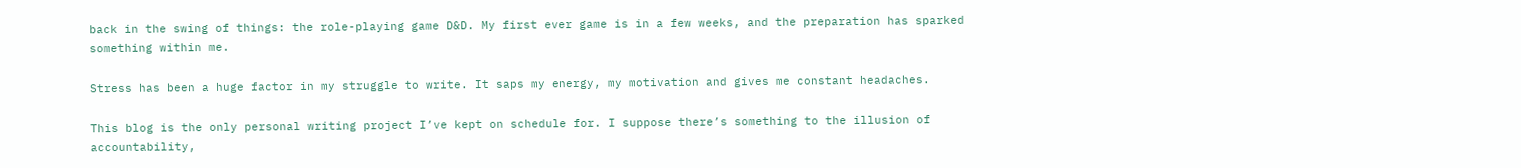back in the swing of things: the role-playing game D&D. My first ever game is in a few weeks, and the preparation has sparked something within me.

Stress has been a huge factor in my struggle to write. It saps my energy, my motivation and gives me constant headaches.

This blog is the only personal writing project I’ve kept on schedule for. I suppose there’s something to the illusion of accountability,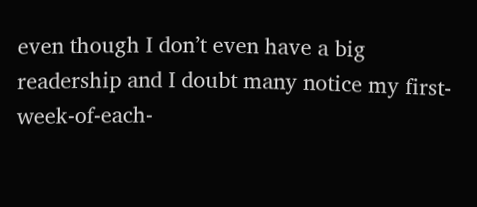even though I don’t even have a big readership and I doubt many notice my first-week-of-each-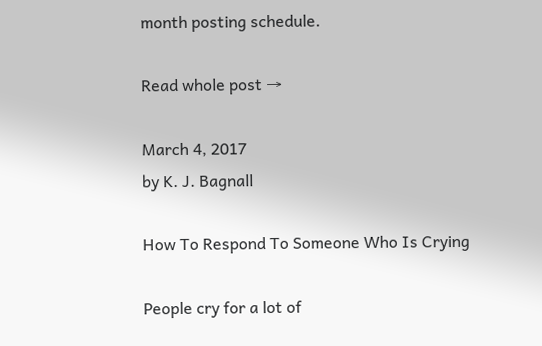month posting schedule.

Read whole post →

March 4, 2017
by K. J. Bagnall

How To Respond To Someone Who Is Crying

People cry for a lot of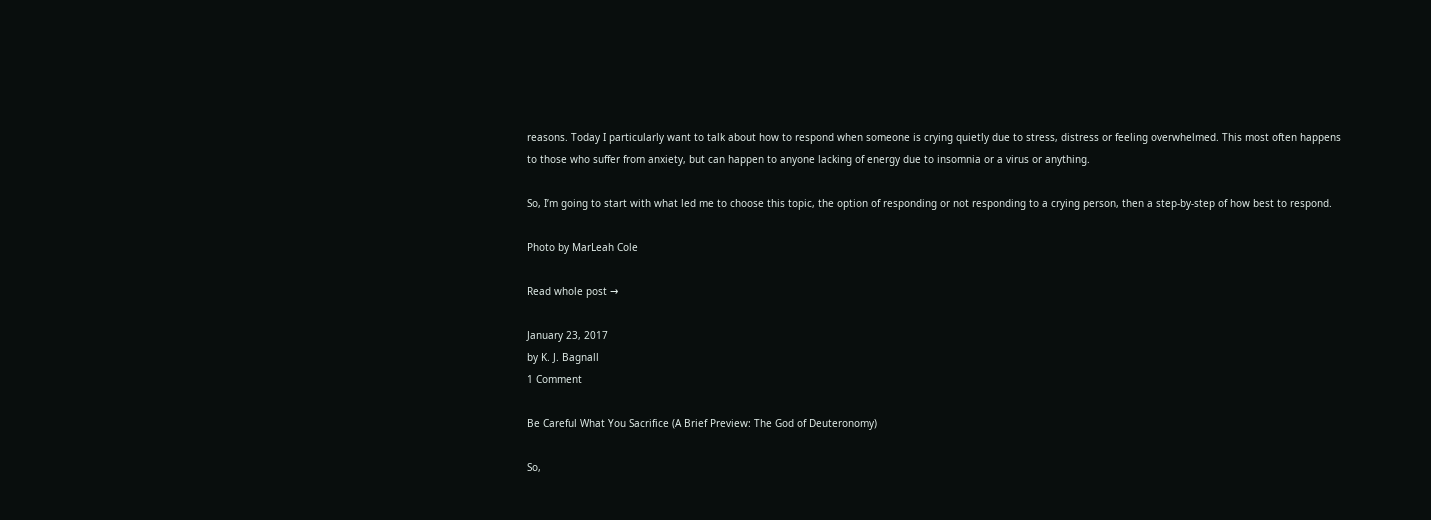reasons. Today I particularly want to talk about how to respond when someone is crying quietly due to stress, distress or feeling overwhelmed. This most often happens to those who suffer from anxiety, but can happen to anyone lacking of energy due to insomnia or a virus or anything.

So, I’m going to start with what led me to choose this topic, the option of responding or not responding to a crying person, then a step-by-step of how best to respond.

Photo by MarLeah Cole

Read whole post →

January 23, 2017
by K. J. Bagnall
1 Comment

Be Careful What You Sacrifice (A Brief Preview: The God of Deuteronomy)

So,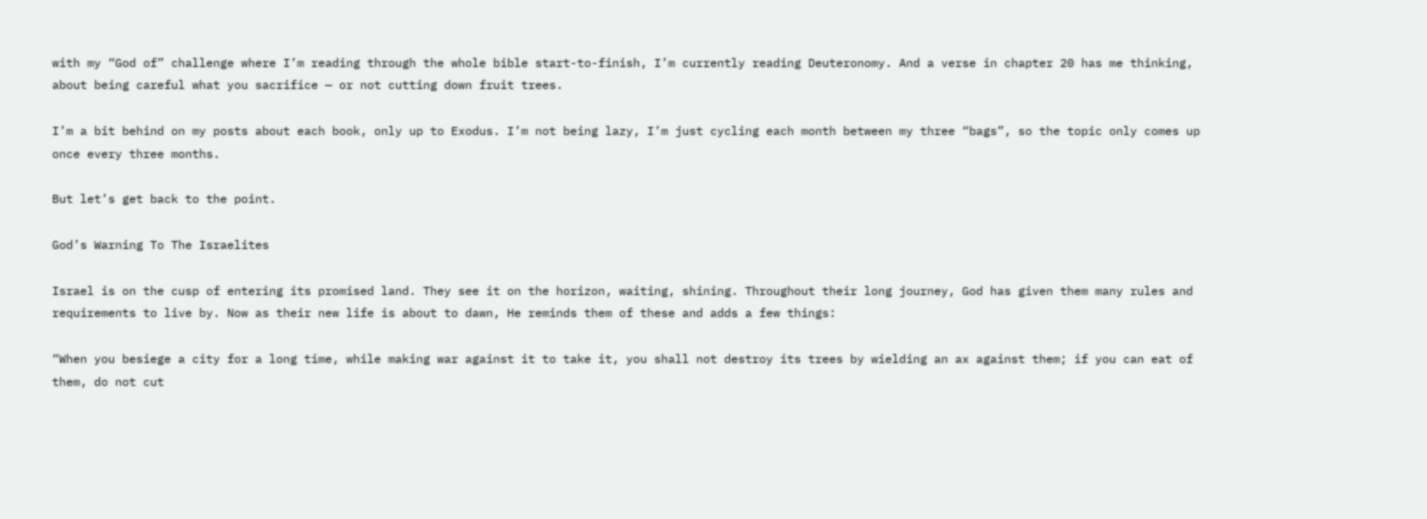with my “God of” challenge where I’m reading through the whole bible start-to-finish, I’m currently reading Deuteronomy. And a verse in chapter 20 has me thinking, about being careful what you sacrifice — or not cutting down fruit trees.

I’m a bit behind on my posts about each book, only up to Exodus. I’m not being lazy, I’m just cycling each month between my three “bags”, so the topic only comes up once every three months.

But let’s get back to the point.

God’s Warning To The Israelites

Israel is on the cusp of entering its promised land. They see it on the horizon, waiting, shining. Throughout their long journey, God has given them many rules and requirements to live by. Now as their new life is about to dawn, He reminds them of these and adds a few things:

“When you besiege a city for a long time, while making war against it to take it, you shall not destroy its trees by wielding an ax against them; if you can eat of them, do not cut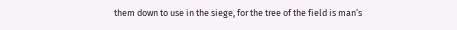them down to use in the siege, for the tree of the field is man’s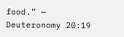food.” — Deuteronomy 20:19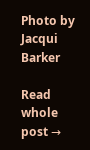Photo by Jacqui Barker

Read whole post →